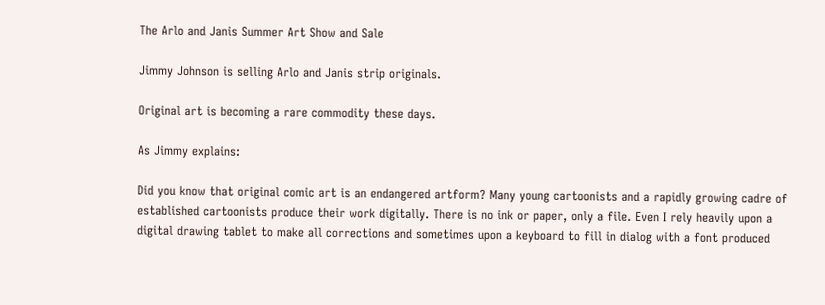The Arlo and Janis Summer Art Show and Sale

Jimmy Johnson is selling Arlo and Janis strip originals.

Original art is becoming a rare commodity these days.

As Jimmy explains:

Did you know that original comic art is an endangered artform? Many young cartoonists and a rapidly growing cadre of established cartoonists produce their work digitally. There is no ink or paper, only a file. Even I rely heavily upon a digital drawing tablet to make all corrections and sometimes upon a keyboard to fill in dialog with a font produced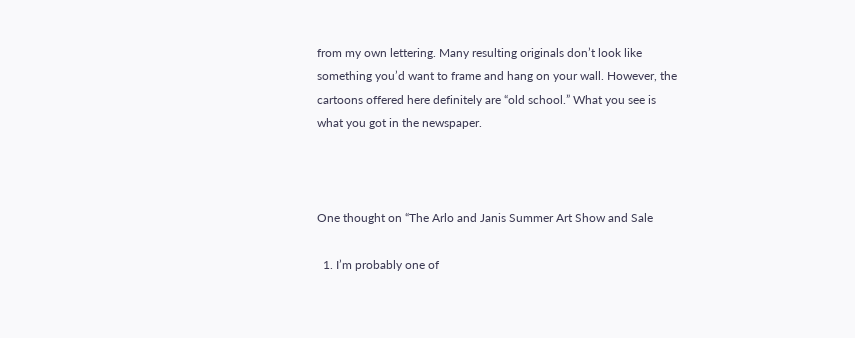from my own lettering. Many resulting originals don’t look like something you’d want to frame and hang on your wall. However, the cartoons offered here definitely are “old school.” What you see is what you got in the newspaper.



One thought on “The Arlo and Janis Summer Art Show and Sale

  1. I’m probably one of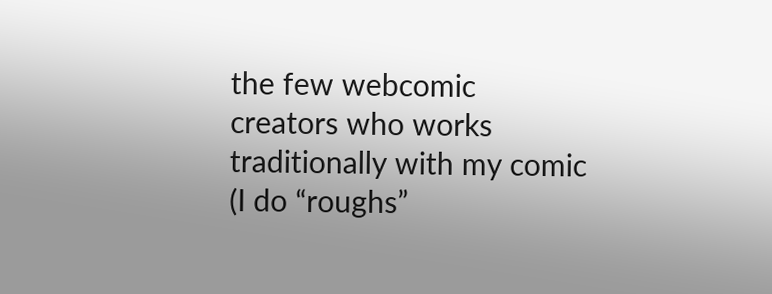the few webcomic creators who works traditionally with my comic (I do “roughs”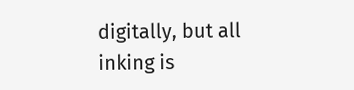digitally, but all inking is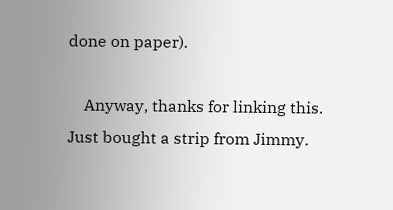done on paper).

    Anyway, thanks for linking this. Just bought a strip from Jimmy.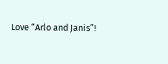Love “Arlo and Janis”!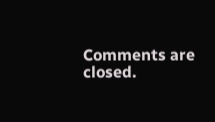Comments are closed.